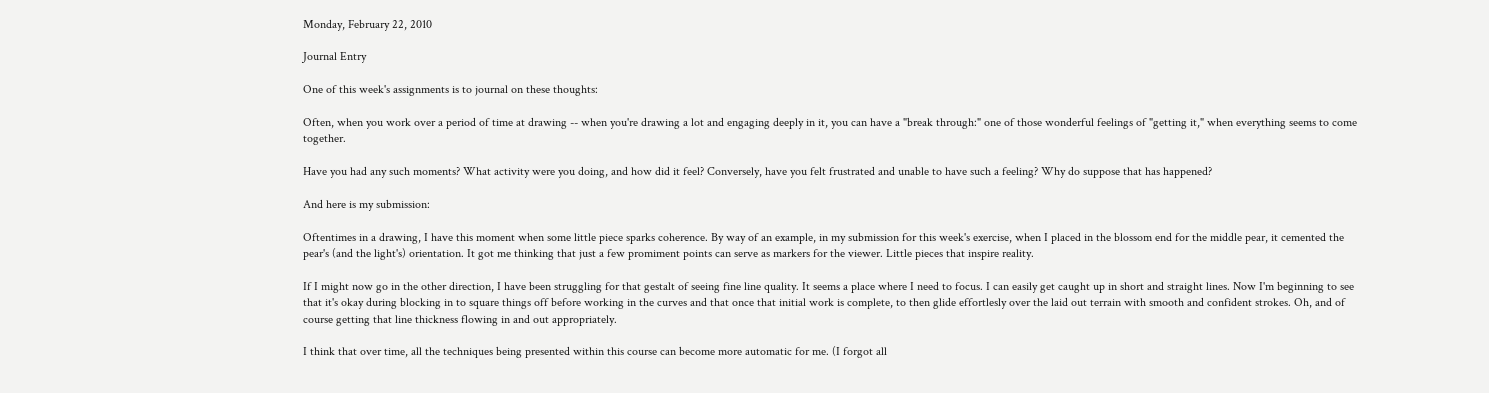Monday, February 22, 2010

Journal Entry

One of this week's assignments is to journal on these thoughts:

Often, when you work over a period of time at drawing -- when you're drawing a lot and engaging deeply in it, you can have a "break through:" one of those wonderful feelings of "getting it," when everything seems to come together.

Have you had any such moments? What activity were you doing, and how did it feel? Conversely, have you felt frustrated and unable to have such a feeling? Why do suppose that has happened?

And here is my submission:

Oftentimes in a drawing, I have this moment when some little piece sparks coherence. By way of an example, in my submission for this week's exercise, when I placed in the blossom end for the middle pear, it cemented the pear's (and the light's) orientation. It got me thinking that just a few promiment points can serve as markers for the viewer. Little pieces that inspire reality.

If I might now go in the other direction, I have been struggling for that gestalt of seeing fine line quality. It seems a place where I need to focus. I can easily get caught up in short and straight lines. Now I'm beginning to see that it's okay during blocking in to square things off before working in the curves and that once that initial work is complete, to then glide effortlesly over the laid out terrain with smooth and confident strokes. Oh, and of course getting that line thickness flowing in and out appropriately.

I think that over time, all the techniques being presented within this course can become more automatic for me. (I forgot all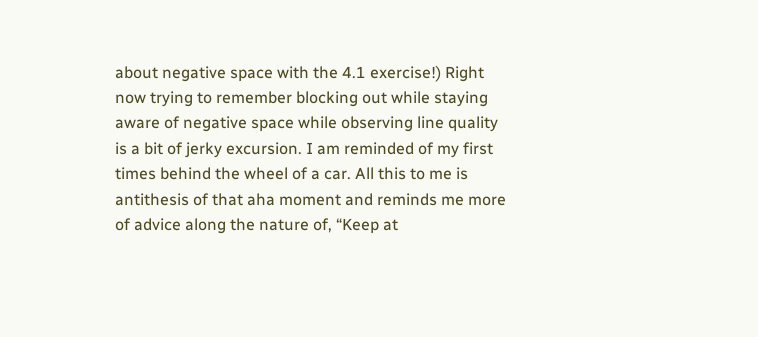about negative space with the 4.1 exercise!) Right now trying to remember blocking out while staying aware of negative space while observing line quality is a bit of jerky excursion. I am reminded of my first times behind the wheel of a car. All this to me is antithesis of that aha moment and reminds me more of advice along the nature of, “Keep at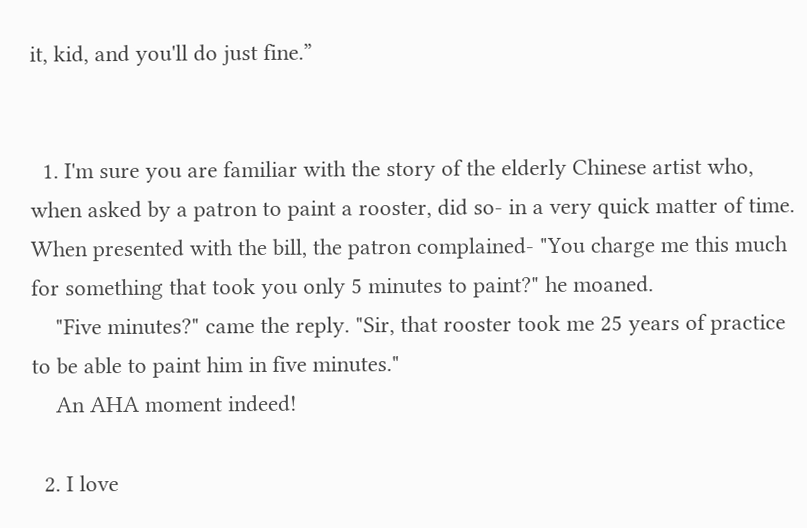it, kid, and you'll do just fine.”


  1. I'm sure you are familiar with the story of the elderly Chinese artist who, when asked by a patron to paint a rooster, did so- in a very quick matter of time. When presented with the bill, the patron complained- "You charge me this much for something that took you only 5 minutes to paint?" he moaned.
    "Five minutes?" came the reply. "Sir, that rooster took me 25 years of practice to be able to paint him in five minutes."
    An AHA moment indeed!

  2. I love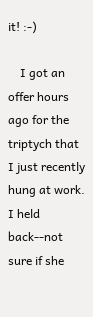it! :-)

    I got an offer hours ago for the triptych that I just recently hung at work. I held back--not sure if she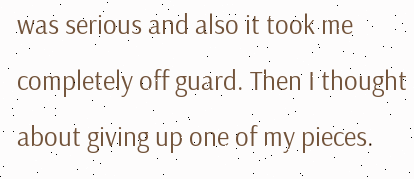was serious and also it took me completely off guard. Then I thought about giving up one of my pieces.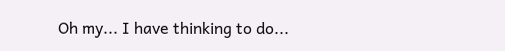Oh my... I have thinking to do...